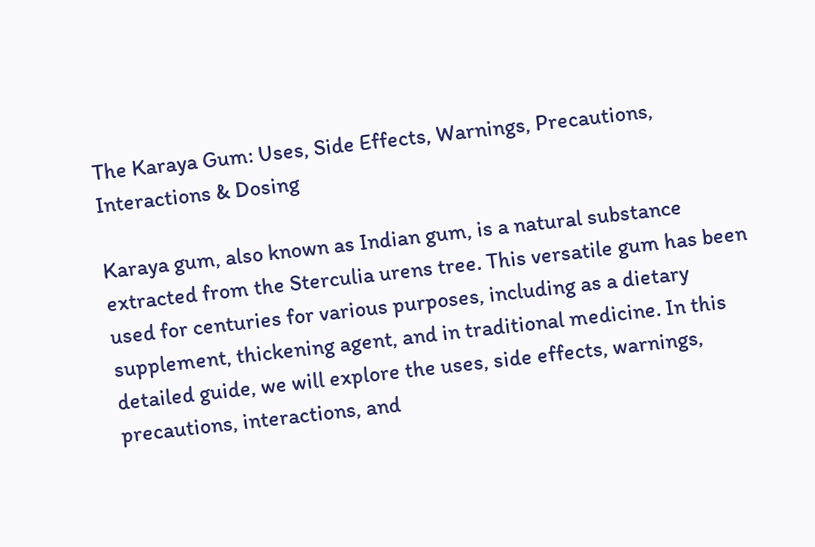The Karaya Gum: Uses, Side Effects, Warnings, Precautions, Interactions & Dosing

Karaya gum, also known as Indian gum, is a natural substance extracted from the Sterculia urens tree. This versatile gum has been used for centuries for various purposes, including as a dietary supplement, thickening agent, and in traditional medicine. In this detailed guide, we will explore the uses, side effects, warnings, precautions, interactions, and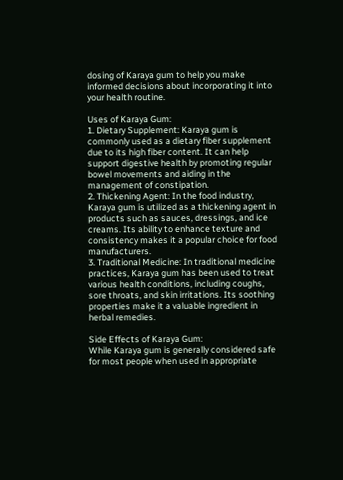dosing of Karaya gum to help you make informed decisions about incorporating it into your health routine.

Uses of Karaya Gum:
1. Dietary Supplement: Karaya gum is commonly used as a dietary fiber supplement due to its high fiber content. It can help support digestive health by promoting regular bowel movements and aiding in the management of constipation.
2. Thickening Agent: In the food industry, Karaya gum is utilized as a thickening agent in products such as sauces, dressings, and ice creams. Its ability to enhance texture and consistency makes it a popular choice for food manufacturers.
3. Traditional Medicine: In traditional medicine practices, Karaya gum has been used to treat various health conditions, including coughs, sore throats, and skin irritations. Its soothing properties make it a valuable ingredient in herbal remedies.

Side Effects of Karaya Gum:
While Karaya gum is generally considered safe for most people when used in appropriate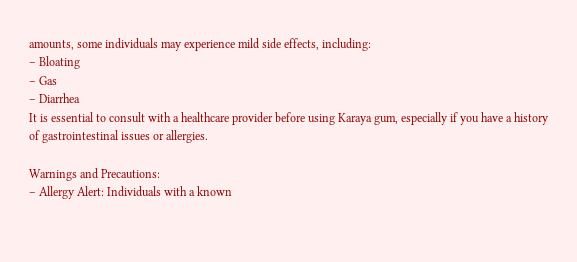amounts, some individuals may experience mild side effects, including:
– Bloating
– Gas
– Diarrhea
It is essential to consult with a healthcare provider before using Karaya gum, especially if you have a history of gastrointestinal issues or allergies.

Warnings and Precautions:
– Allergy Alert: Individuals with a known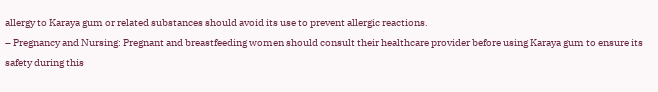allergy to Karaya gum or related substances should avoid its use to prevent allergic reactions.
– Pregnancy and Nursing: Pregnant and breastfeeding women should consult their healthcare provider before using Karaya gum to ensure its safety during this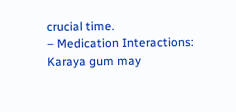crucial time.
– Medication Interactions: Karaya gum may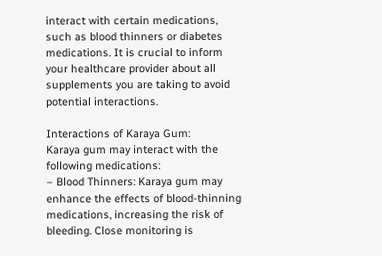interact with certain medications, such as blood thinners or diabetes medications. It is crucial to inform your healthcare provider about all supplements you are taking to avoid potential interactions.

Interactions of Karaya Gum:
Karaya gum may interact with the following medications:
– Blood Thinners: Karaya gum may enhance the effects of blood-thinning medications, increasing the risk of bleeding. Close monitoring is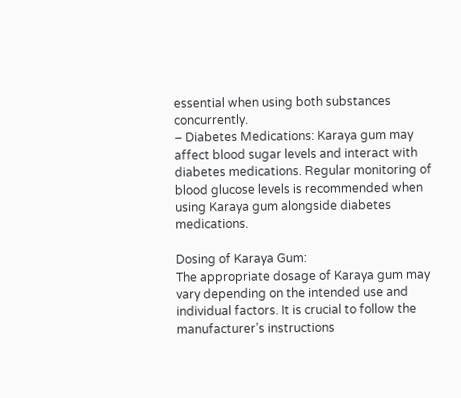essential when using both substances concurrently.
– Diabetes Medications: Karaya gum may affect blood sugar levels and interact with diabetes medications. Regular monitoring of blood glucose levels is recommended when using Karaya gum alongside diabetes medications.

Dosing of Karaya Gum:
The appropriate dosage of Karaya gum may vary depending on the intended use and individual factors. It is crucial to follow the manufacturer’s instructions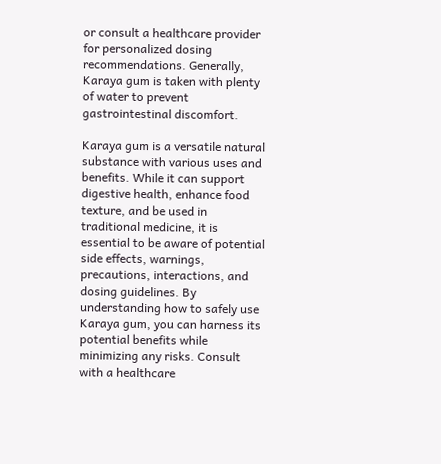or consult a healthcare provider for personalized dosing recommendations. Generally, Karaya gum is taken with plenty of water to prevent gastrointestinal discomfort.

Karaya gum is a versatile natural substance with various uses and benefits. While it can support digestive health, enhance food texture, and be used in traditional medicine, it is essential to be aware of potential side effects, warnings, precautions, interactions, and dosing guidelines. By understanding how to safely use Karaya gum, you can harness its potential benefits while minimizing any risks. Consult with a healthcare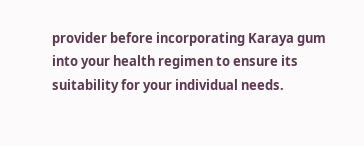provider before incorporating Karaya gum into your health regimen to ensure its suitability for your individual needs.